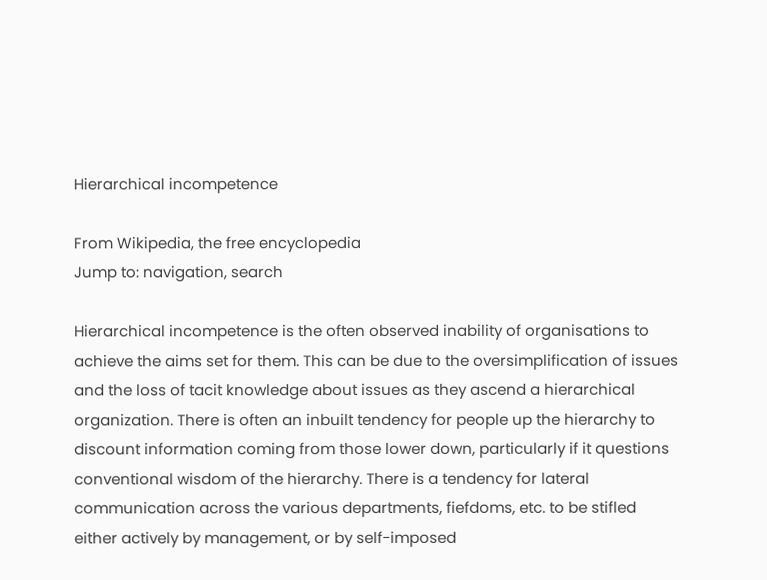Hierarchical incompetence

From Wikipedia, the free encyclopedia
Jump to: navigation, search

Hierarchical incompetence is the often observed inability of organisations to achieve the aims set for them. This can be due to the oversimplification of issues and the loss of tacit knowledge about issues as they ascend a hierarchical organization. There is often an inbuilt tendency for people up the hierarchy to discount information coming from those lower down, particularly if it questions conventional wisdom of the hierarchy. There is a tendency for lateral communication across the various departments, fiefdoms, etc. to be stifled either actively by management, or by self-imposed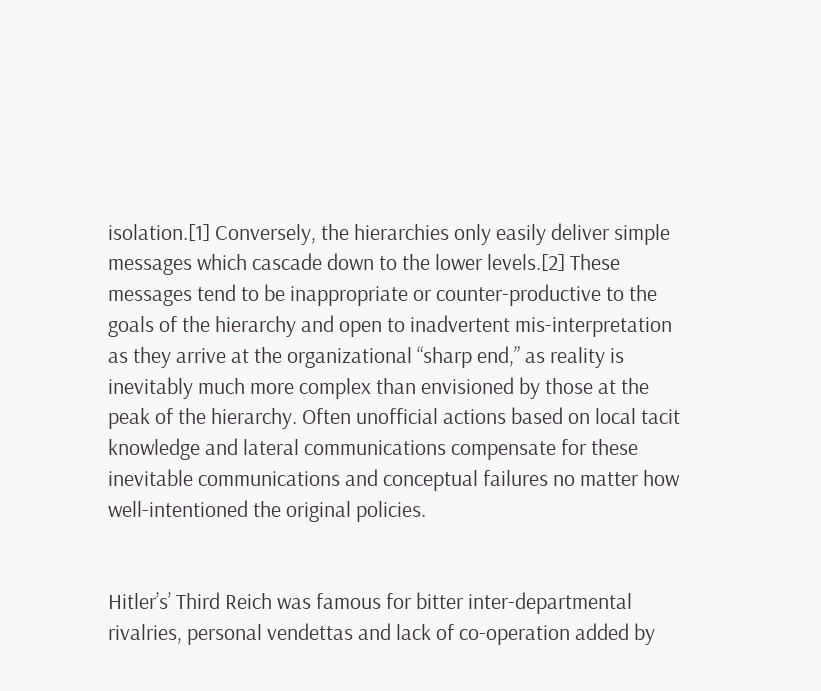isolation.[1] Conversely, the hierarchies only easily deliver simple messages which cascade down to the lower levels.[2] These messages tend to be inappropriate or counter-productive to the goals of the hierarchy and open to inadvertent mis-interpretation as they arrive at the organizational “sharp end,” as reality is inevitably much more complex than envisioned by those at the peak of the hierarchy. Often unofficial actions based on local tacit knowledge and lateral communications compensate for these inevitable communications and conceptual failures no matter how well-intentioned the original policies.


Hitler’s’ Third Reich was famous for bitter inter-departmental rivalries, personal vendettas and lack of co-operation added by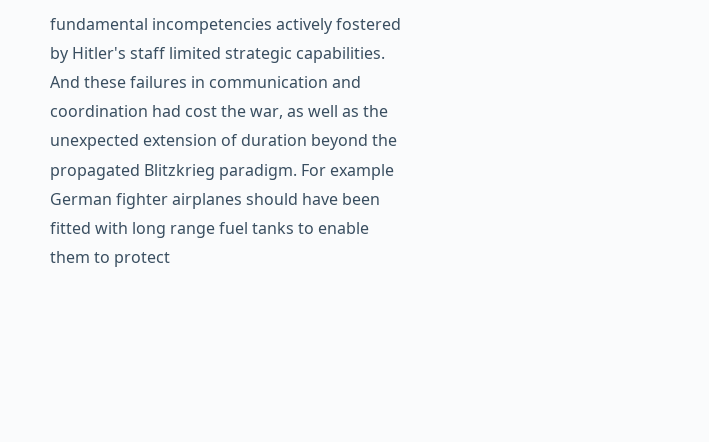fundamental incompetencies actively fostered by Hitler's staff limited strategic capabilities. And these failures in communication and coordination had cost the war, as well as the unexpected extension of duration beyond the propagated Blitzkrieg paradigm. For example German fighter airplanes should have been fitted with long range fuel tanks to enable them to protect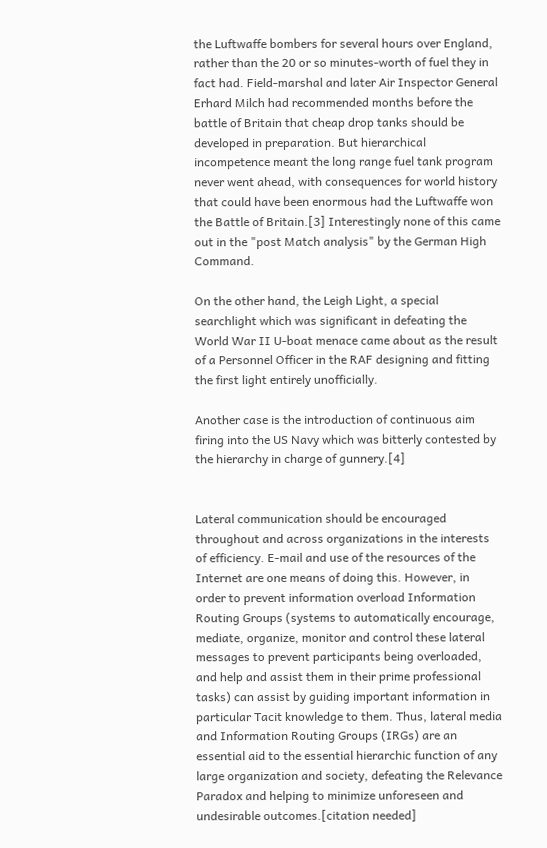the Luftwaffe bombers for several hours over England, rather than the 20 or so minutes-worth of fuel they in fact had. Field-marshal and later Air Inspector General Erhard Milch had recommended months before the battle of Britain that cheap drop tanks should be developed in preparation. But hierarchical incompetence meant the long range fuel tank program never went ahead, with consequences for world history that could have been enormous had the Luftwaffe won the Battle of Britain.[3] Interestingly none of this came out in the "post Match analysis" by the German High Command.

On the other hand, the Leigh Light, a special searchlight which was significant in defeating the World War II U-boat menace came about as the result of a Personnel Officer in the RAF designing and fitting the first light entirely unofficially.

Another case is the introduction of continuous aim firing into the US Navy which was bitterly contested by the hierarchy in charge of gunnery.[4]


Lateral communication should be encouraged throughout and across organizations in the interests of efficiency. E-mail and use of the resources of the Internet are one means of doing this. However, in order to prevent information overload Information Routing Groups (systems to automatically encourage, mediate, organize, monitor and control these lateral messages to prevent participants being overloaded, and help and assist them in their prime professional tasks) can assist by guiding important information in particular Tacit knowledge to them. Thus, lateral media and Information Routing Groups (IRGs) are an essential aid to the essential hierarchic function of any large organization and society, defeating the Relevance Paradox and helping to minimize unforeseen and undesirable outcomes.[citation needed]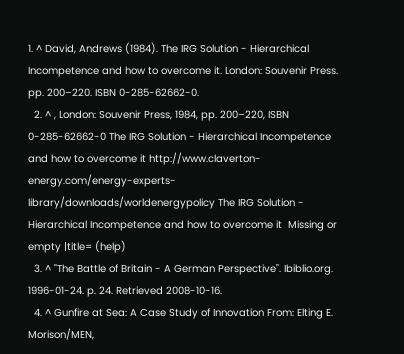1. ^ David, Andrews (1984). The IRG Solution - Hierarchical Incompetence and how to overcome it. London: Souvenir Press. pp. 200–220. ISBN 0-285-62662-0.
  2. ^ , London: Souvenir Press, 1984, pp. 200–220, ISBN 0-285-62662-0 The IRG Solution - Hierarchical Incompetence and how to overcome it http://www.claverton-energy.com/energy-experts-library/downloads/worldenergypolicy The IRG Solution - Hierarchical Incompetence and how to overcome it  Missing or empty |title= (help)
  3. ^ "The Battle of Britain - A German Perspective". Ibiblio.org. 1996-01-24. p. 24. Retrieved 2008-10-16.
  4. ^ Gunfire at Sea: A Case Study of Innovation From: Elting E. Morison/MEN,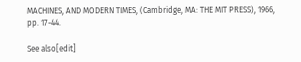MACHINES, AND MODERN TIMES, (Cambridge, MA: THE MIT PRESS), 1966, pp. 17-44.

See also[edit]